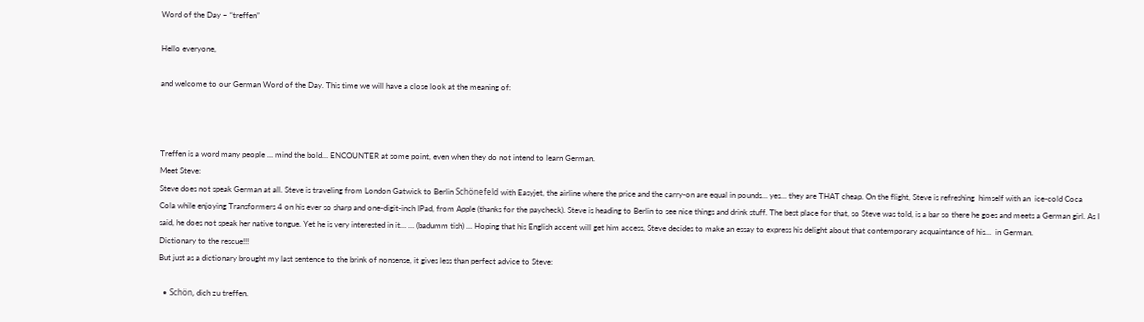Word of the Day – “treffen”

Hello everyone,

and welcome to our German Word of the Day. This time we will have a close look at the meaning of:



Treffen is a word many people … mind the bold… ENCOUNTER at some point, even when they do not intend to learn German.
Meet Steve:
Steve does not speak German at all. Steve is traveling from London Gatwick to Berlin Schönefeld with Easyjet, the airline where the price and the carry-on are equal in pounds… yes… they are THAT cheap. On the flight, Steve is refreshing  himself with an  ice-cold Coca Cola while enjoying Transformers 4 on his ever so sharp and one-digit-inch IPad, from Apple (thanks for the paycheck). Steve is heading to Berlin to see nice things and drink stuff. The best place for that, so Steve was told, is a bar so there he goes and meets a German girl. As I said, he does not speak her native tongue. Yet he is very interested in it… … (badumm tish) … Hoping that his English accent will get him access, Steve decides to make an essay to express his delight about that contemporary acquaintance of his…  in German.
Dictionary to the rescue!!!
But just as a dictionary brought my last sentence to the brink of nonsense, it gives less than perfect advice to Steve:

  • Schön, dich zu treffen.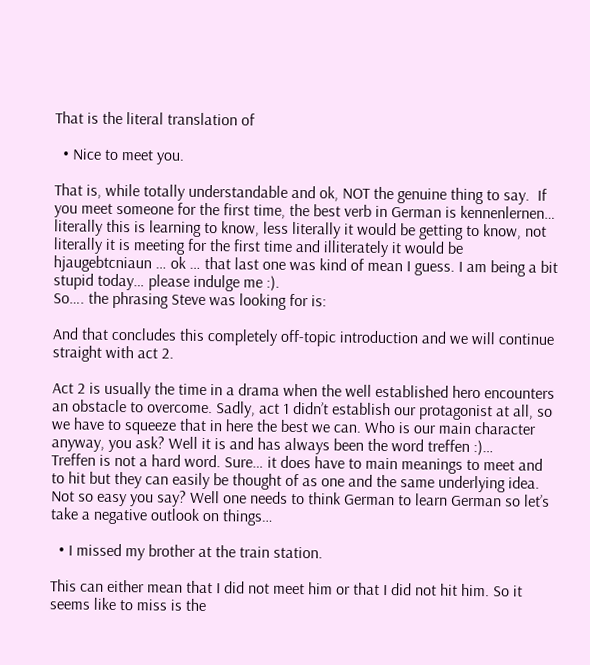That is the literal translation of

  • Nice to meet you.

That is, while totally understandable and ok, NOT the genuine thing to say.  If you meet someone for the first time, the best verb in German is kennenlernen… literally this is learning to know, less literally it would be getting to know, not literally it is meeting for the first time and illiterately it would be hjaugebtcniaun … ok … that last one was kind of mean I guess. I am being a bit stupid today… please indulge me :).
So…. the phrasing Steve was looking for is:

And that concludes this completely off-topic introduction and we will continue straight with act 2.

Act 2 is usually the time in a drama when the well established hero encounters an obstacle to overcome. Sadly, act 1 didn’t establish our protagonist at all, so we have to squeeze that in here the best we can. Who is our main character anyway, you ask? Well it is and has always been the word treffen :)…
Treffen is not a hard word. Sure… it does have to main meanings to meet and to hit but they can easily be thought of as one and the same underlying idea. Not so easy you say? Well one needs to think German to learn German so let’s take a negative outlook on things…

  • I missed my brother at the train station.

This can either mean that I did not meet him or that I did not hit him. So it seems like to miss is the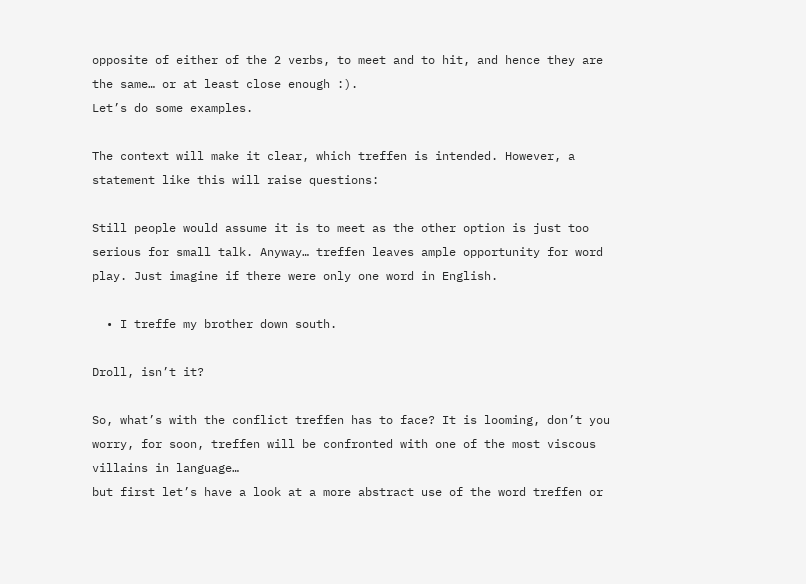opposite of either of the 2 verbs, to meet and to hit, and hence they are the same… or at least close enough :).
Let’s do some examples.

The context will make it clear, which treffen is intended. However, a statement like this will raise questions:

Still people would assume it is to meet as the other option is just too serious for small talk. Anyway… treffen leaves ample opportunity for word play. Just imagine if there were only one word in English.

  • I treffe my brother down south.

Droll, isn’t it?

So, what’s with the conflict treffen has to face? It is looming, don’t you worry, for soon, treffen will be confronted with one of the most viscous villains in language…
but first let’s have a look at a more abstract use of the word treffen or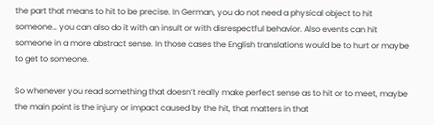the part that means to hit to be precise. In German, you do not need a physical object to hit someone… you can also do it with an insult or with disrespectful behavior. Also events can hit someone in a more abstract sense. In those cases the English translations would be to hurt or maybe  to get to someone.

So whenever you read something that doesn’t really make perfect sense as to hit or to meet, maybe the main point is the injury or impact caused by the hit, that matters in that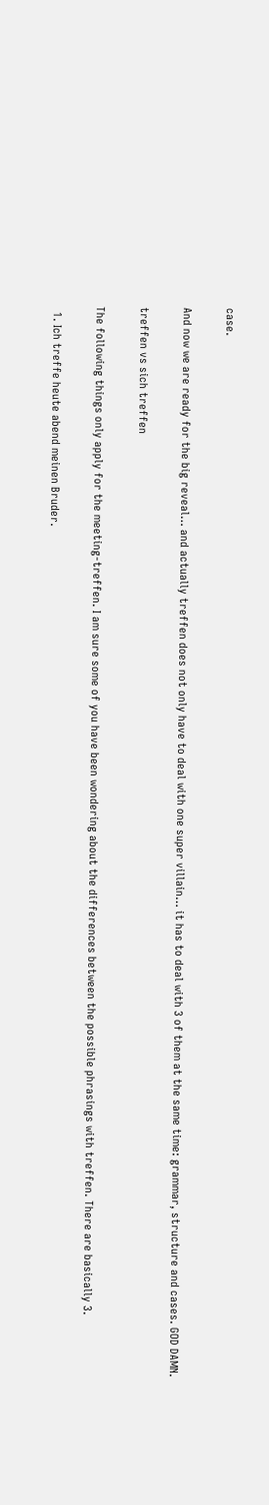case.

And now we are ready for the big reveal… and actually treffen does not only have to deal with one super villain… it has to deal with 3 of them at the same time: grammar, structure and cases. GOD DAMN.

treffen vs sich treffen

The following things only apply for the meeting-treffen. I am sure some of you have been wondering about the differences between the possible phrasings with treffen. There are basically 3.

  1. Ich treffe heute abend meinen Bruder.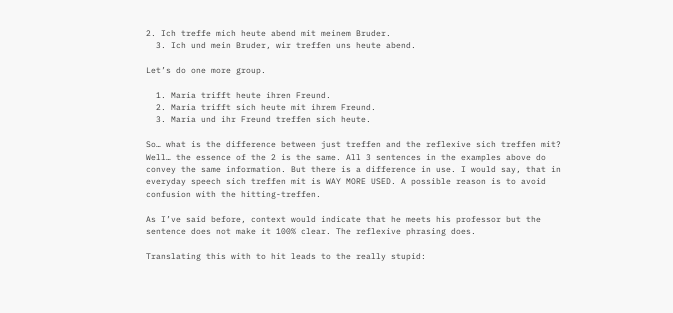2. Ich treffe mich heute abend mit meinem Bruder.
  3. Ich und mein Bruder, wir treffen uns heute abend.

Let’s do one more group.

  1. Maria trifft heute ihren Freund.
  2. Maria trifft sich heute mit ihrem Freund.
  3. Maria und ihr Freund treffen sich heute.

So… what is the difference between just treffen and the reflexive sich treffen mit? Well… the essence of the 2 is the same. All 3 sentences in the examples above do convey the same information. But there is a difference in use. I would say, that in everyday speech sich treffen mit is WAY MORE USED. A possible reason is to avoid confusion with the hitting-treffen.

As I’ve said before, context would indicate that he meets his professor but the sentence does not make it 100% clear. The reflexive phrasing does.

Translating this with to hit leads to the really stupid: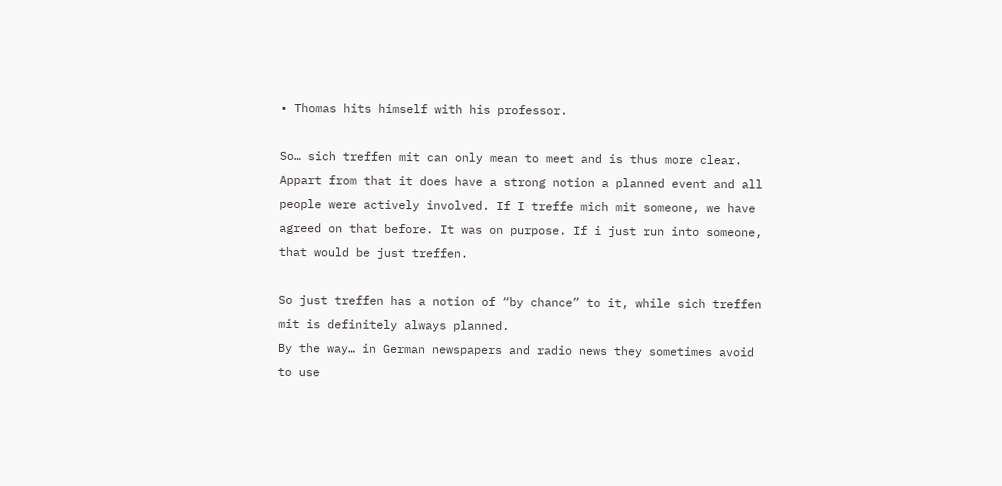• Thomas hits himself with his professor.

So… sich treffen mit can only mean to meet and is thus more clear. Appart from that it does have a strong notion a planned event and all people were actively involved. If I treffe mich mit someone, we have agreed on that before. It was on purpose. If i just run into someone, that would be just treffen.

So just treffen has a notion of “by chance” to it, while sich treffen mit is definitely always planned.
By the way… in German newspapers and radio news they sometimes avoid to use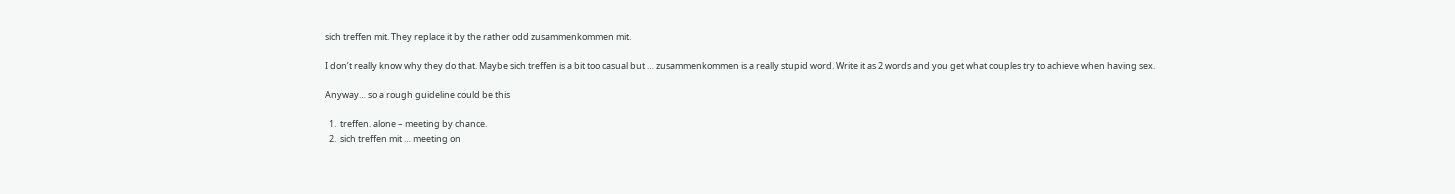sich treffen mit. They replace it by the rather odd zusammenkommen mit.

I don’t really know why they do that. Maybe sich treffen is a bit too casual but … zusammenkommen is a really stupid word. Write it as 2 words and you get what couples try to achieve when having sex.

Anyway… so a rough guideline could be this

  1.  treffen. alone – meeting by chance.
  2.  sich treffen mit … meeting on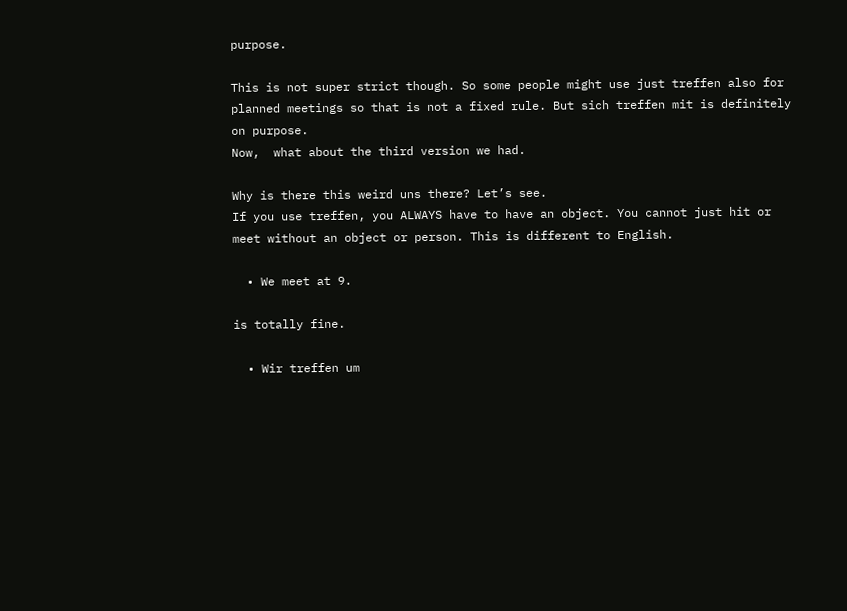purpose.

This is not super strict though. So some people might use just treffen also for planned meetings so that is not a fixed rule. But sich treffen mit is definitely on purpose.
Now,  what about the third version we had.

Why is there this weird uns there? Let’s see.
If you use treffen, you ALWAYS have to have an object. You cannot just hit or meet without an object or person. This is different to English.

  • We meet at 9.

is totally fine.

  • Wir treffen um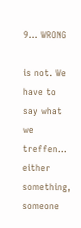9… WRONG

is not. We have to say what we treffen… either something, someone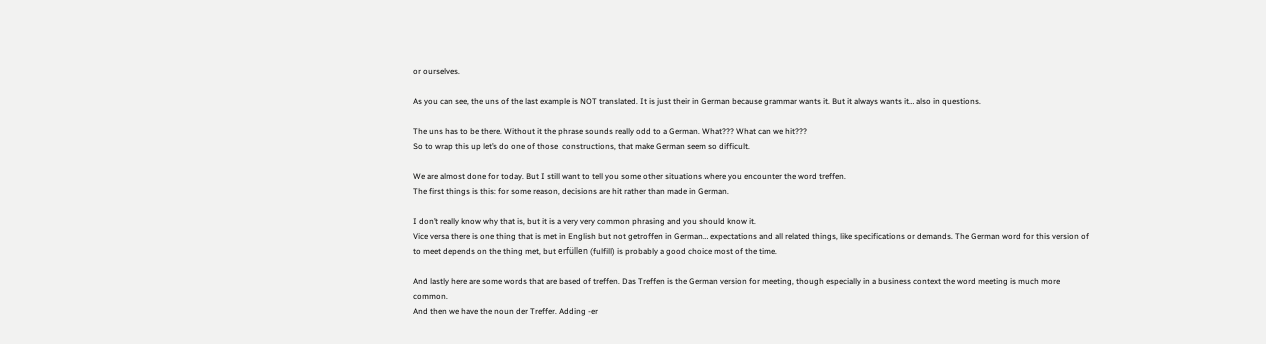or ourselves.

As you can see, the uns of the last example is NOT translated. It is just their in German because grammar wants it. But it always wants it… also in questions.

The uns has to be there. Without it the phrase sounds really odd to a German. What??? What can we hit???
So to wrap this up let’s do one of those  constructions, that make German seem so difficult.

We are almost done for today. But I still want to tell you some other situations where you encounter the word treffen.
The first things is this: for some reason, decisions are hit rather than made in German.

I don’t really know why that is, but it is a very very common phrasing and you should know it.
Vice versa there is one thing that is met in English but not getroffen in German… expectations and all related things, like specifications or demands. The German word for this version of to meet depends on the thing met, but erfüllen (fulfill) is probably a good choice most of the time.

And lastly here are some words that are based of treffen. Das Treffen is the German version for meeting, though especially in a business context the word meeting is much more common.
And then we have the noun der Treffer. Adding -er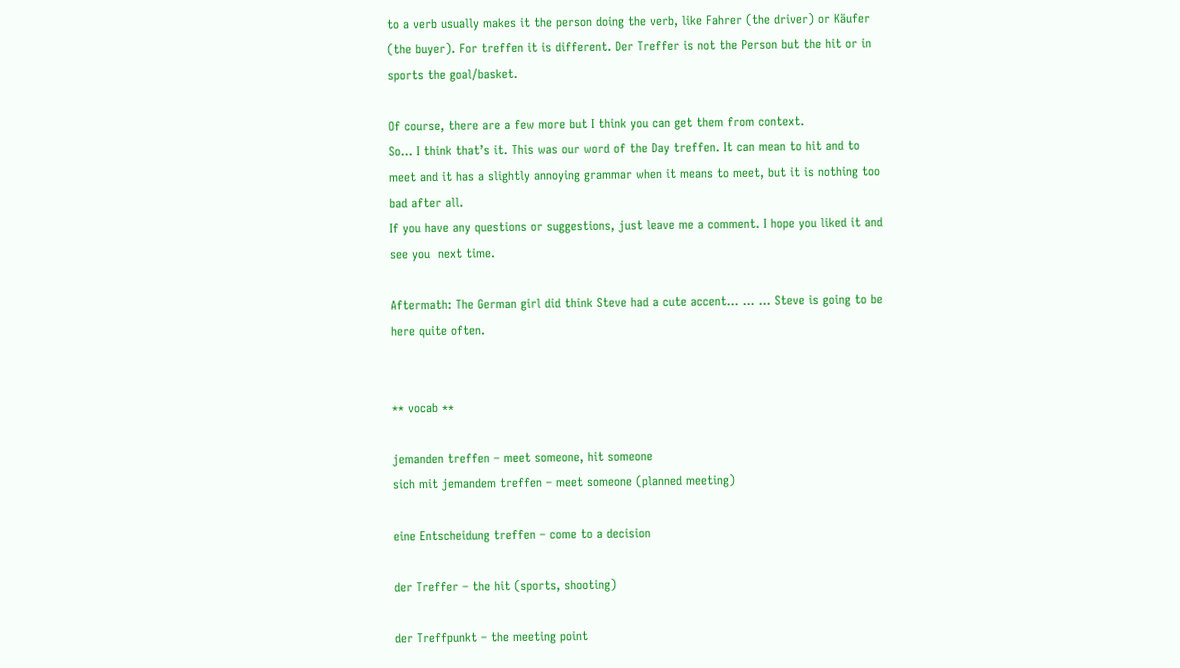to a verb usually makes it the person doing the verb, like Fahrer (the driver) or Käufer (the buyer). For treffen it is different. Der Treffer is not the Person but the hit or in sports the goal/basket.

Of course, there are a few more but I think you can get them from context.
So… I think that’s it. This was our word of the Day treffen. It can mean to hit and to meet and it has a slightly annoying grammar when it means to meet, but it is nothing too bad after all.
If you have any questions or suggestions, just leave me a comment. I hope you liked it and see you  next time.

Aftermath: The German girl did think Steve had a cute accent… … … Steve is going to be here quite often.


** vocab **

jemanden treffen – meet someone, hit someone
sich mit jemandem treffen – meet someone (planned meeting)

eine Entscheidung treffen – come to a decision

der Treffer – the hit (sports, shooting)

der Treffpunkt – the meeting point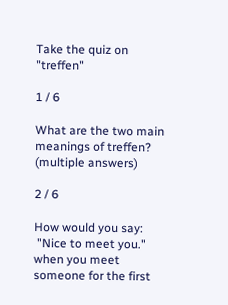Take the quiz on "treffen"

1 / 6

What are the two main meanings of treffen? (multiple answers)

2 / 6

How would you say:
 "Nice to meet you."
when you meet someone for the first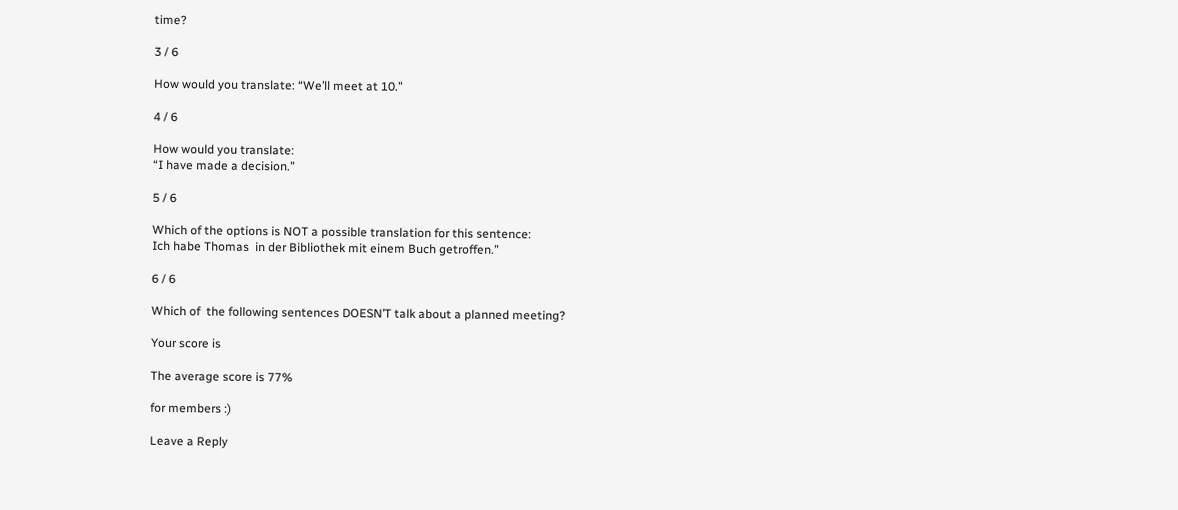time?

3 / 6

How would you translate: “We’ll meet at 10.”

4 / 6

How would you translate:
“I have made a decision.”

5 / 6

Which of the options is NOT a possible translation for this sentence:
Ich habe Thomas  in der Bibliothek mit einem Buch getroffen.”

6 / 6

Which of  the following sentences DOESN’T talk about a planned meeting?

Your score is

The average score is 77%

for members :)

Leave a Reply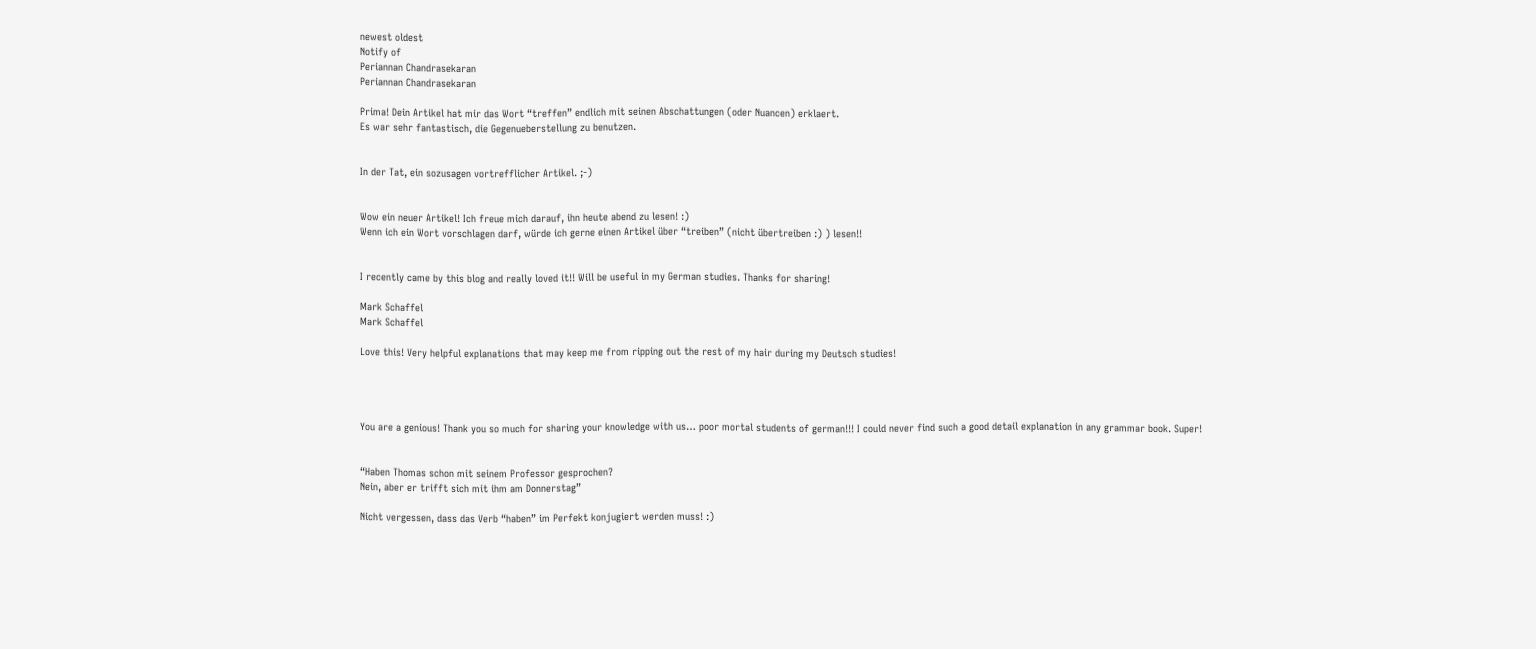newest oldest
Notify of
Periannan Chandrasekaran
Periannan Chandrasekaran

Prima! Dein Artikel hat mir das Wort “treffen” endlich mit seinen Abschattungen (oder Nuancen) erklaert.
Es war sehr fantastisch, die Gegenueberstellung zu benutzen.


In der Tat, ein sozusagen vortrefflicher Artikel. ;-)


Wow ein neuer Artikel! Ich freue mich darauf, ihn heute abend zu lesen! :)
Wenn ich ein Wort vorschlagen darf, würde ich gerne einen Artikel über “treiben” (nicht übertreiben :) ) lesen!!


I recently came by this blog and really loved it!! Will be useful in my German studies. Thanks for sharing!

Mark Schaffel
Mark Schaffel

Love this! Very helpful explanations that may keep me from ripping out the rest of my hair during my Deutsch studies!




You are a genious! Thank you so much for sharing your knowledge with us… poor mortal students of german!!! I could never find such a good detail explanation in any grammar book. Super!


“Haben Thomas schon mit seinem Professor gesprochen?
Nein, aber er trifft sich mit ihm am Donnerstag”

Nicht vergessen, dass das Verb “haben” im Perfekt konjugiert werden muss! :)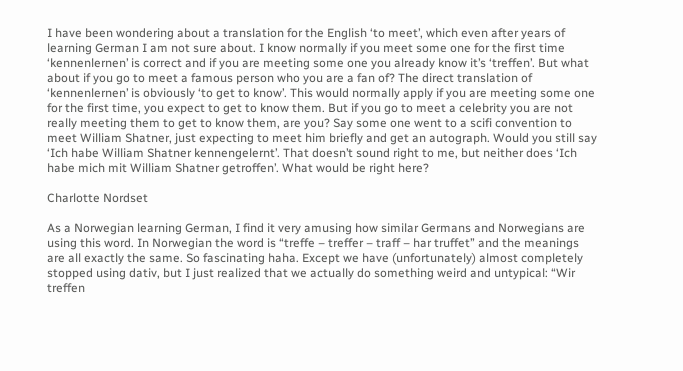I have been wondering about a translation for the English ‘to meet’, which even after years of learning German I am not sure about. I know normally if you meet some one for the first time ‘kennenlernen’ is correct and if you are meeting some one you already know it’s ‘treffen’. But what about if you go to meet a famous person who you are a fan of? The direct translation of ‘kennenlernen’ is obviously ‘to get to know’. This would normally apply if you are meeting some one for the first time, you expect to get to know them. But if you go to meet a celebrity you are not really meeting them to get to know them, are you? Say some one went to a scifi convention to meet William Shatner, just expecting to meet him briefly and get an autograph. Would you still say ‘Ich habe William Shatner kennengelernt’. That doesn’t sound right to me, but neither does ‘Ich habe mich mit William Shatner getroffen’. What would be right here?

Charlotte Nordset

As a Norwegian learning German, I find it very amusing how similar Germans and Norwegians are using this word. In Norwegian the word is “treffe – treffer – traff – har truffet” and the meanings are all exactly the same. So fascinating haha. Except we have (unfortunately) almost completely stopped using dativ, but I just realized that we actually do something weird and untypical: “Wir treffen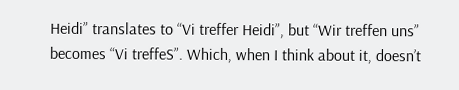Heidi” translates to “Vi treffer Heidi”, but “Wir treffen uns” becomes “Vi treffeS”. Which, when I think about it, doesn’t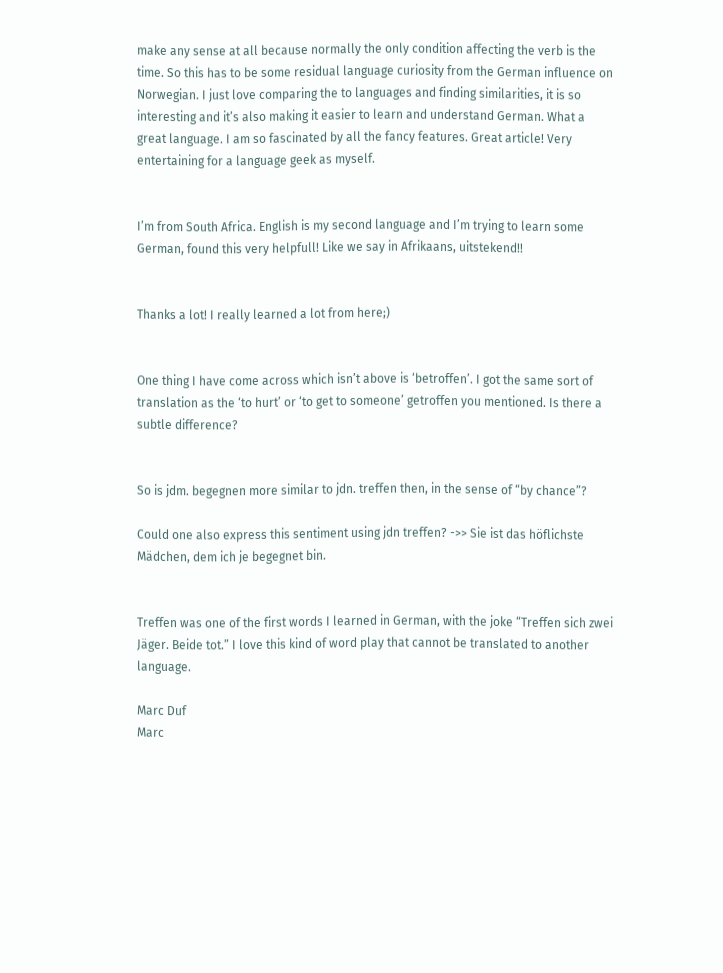make any sense at all because normally the only condition affecting the verb is the time. So this has to be some residual language curiosity from the German influence on Norwegian. I just love comparing the to languages and finding similarities, it is so interesting and it’s also making it easier to learn and understand German. What a great language. I am so fascinated by all the fancy features. Great article! Very entertaining for a language geek as myself.


I’m from South Africa. English is my second language and I’m trying to learn some German, found this very helpfull! Like we say in Afrikaans, uitstekend!!


Thanks a lot! I really learned a lot from here;)


One thing I have come across which isn’t above is ‘betroffen’. I got the same sort of translation as the ‘to hurt’ or ‘to get to someone’ getroffen you mentioned. Is there a subtle difference?


So is jdm. begegnen more similar to jdn. treffen then, in the sense of “by chance”?

Could one also express this sentiment using jdn treffen? ->> Sie ist das höflichste Mädchen, dem ich je begegnet bin.


Treffen was one of the first words I learned in German, with the joke “Treffen sich zwei Jäger. Beide tot.” I love this kind of word play that cannot be translated to another language.

Marc Duf
Marc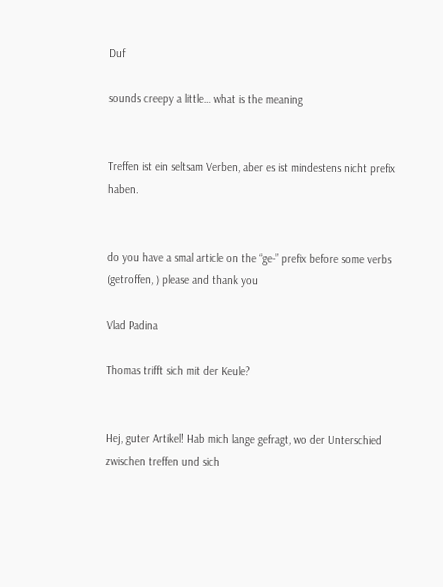Duf

sounds creepy a little… what is the meaning


Treffen ist ein seltsam Verben, aber es ist mindestens nicht prefix haben.


do you have a smal article on the “ge-” prefix before some verbs (getroffen, ) please and thank you

Vlad Padina

Thomas trifft sich mit der Keule?


Hej, guter Artikel! Hab mich lange gefragt, wo der Unterschied zwischen treffen und sich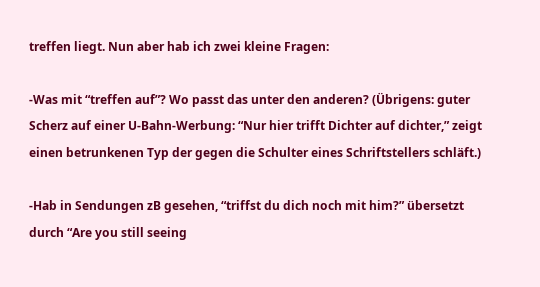treffen liegt. Nun aber hab ich zwei kleine Fragen:

-Was mit “treffen auf”? Wo passt das unter den anderen? (Übrigens: guter Scherz auf einer U-Bahn-Werbung: “Nur hier trifft Dichter auf dichter,” zeigt einen betrunkenen Typ der gegen die Schulter eines Schriftstellers schläft.)

-Hab in Sendungen zB gesehen, “triffst du dich noch mit him?” übersetzt durch “Are you still seeing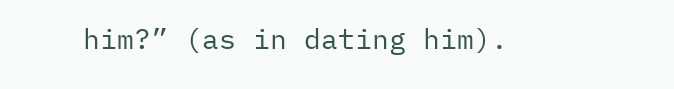him?” (as in dating him).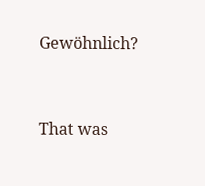Gewöhnlich?


That was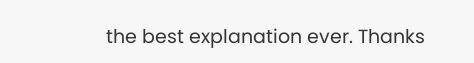the best explanation ever. Thanks